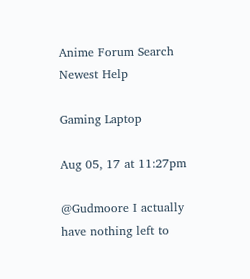Anime Forum Search Newest Help

Gaming Laptop

Aug 05, 17 at 11:27pm

@Gudmoore I actually have nothing left to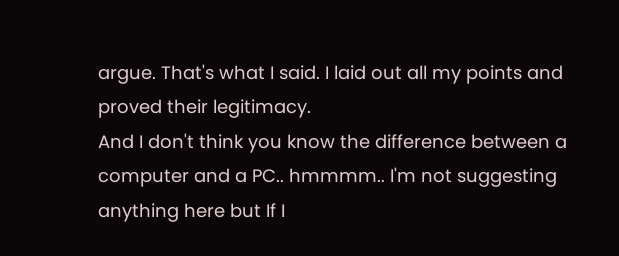argue. That's what I said. I laid out all my points and proved their legitimacy.
And I don't think you know the difference between a computer and a PC.. hmmmm.. I'm not suggesting anything here but If I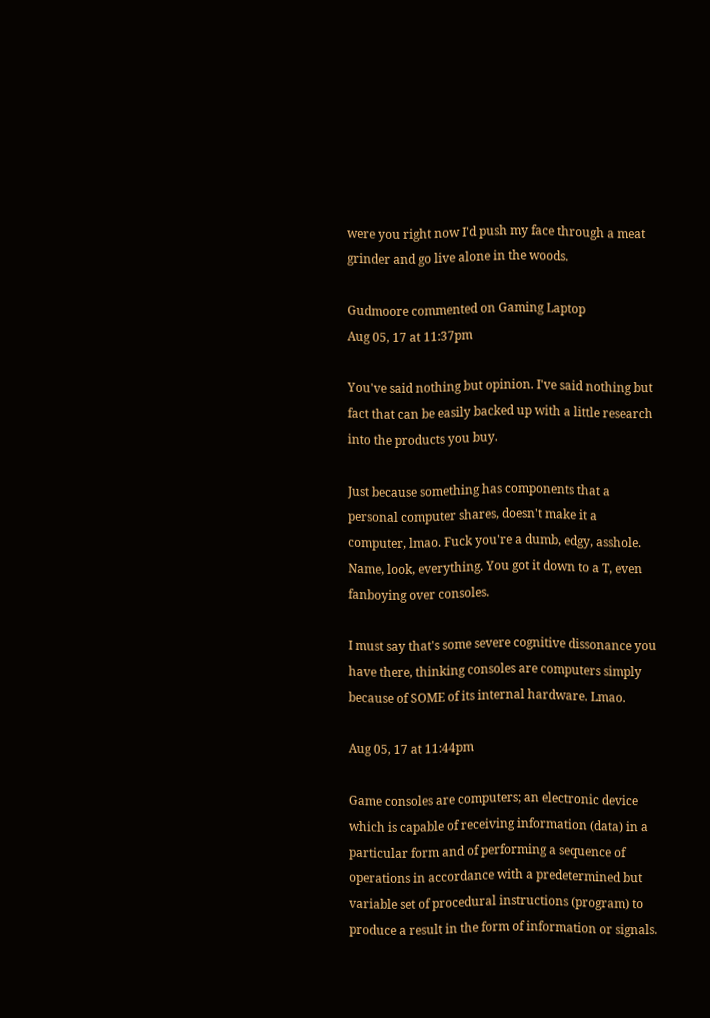were you right now I'd push my face through a meat grinder and go live alone in the woods.

Gudmoore commented on Gaming Laptop
Aug 05, 17 at 11:37pm

You've said nothing but opinion. I've said nothing but fact that can be easily backed up with a little research into the products you buy.

Just because something has components that a personal computer shares, doesn't make it a computer, lmao. Fuck you're a dumb, edgy, asshole. Name, look, everything. You got it down to a T, even fanboying over consoles.

I must say that's some severe cognitive dissonance you have there, thinking consoles are computers simply because of SOME of its internal hardware. Lmao.

Aug 05, 17 at 11:44pm

Game consoles are computers; an electronic device which is capable of receiving information (data) in a particular form and of performing a sequence of operations in accordance with a predetermined but variable set of procedural instructions (program) to produce a result in the form of information or signals.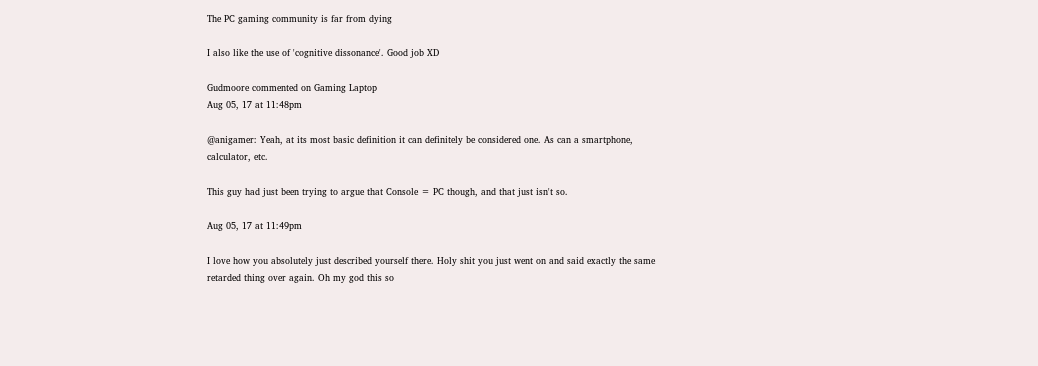The PC gaming community is far from dying

I also like the use of 'cognitive dissonance'. Good job XD

Gudmoore commented on Gaming Laptop
Aug 05, 17 at 11:48pm

@anigamer: Yeah, at its most basic definition it can definitely be considered one. As can a smartphone, calculator, etc.

This guy had just been trying to argue that Console = PC though, and that just isn't so.

Aug 05, 17 at 11:49pm

I love how you absolutely just described yourself there. Holy shit you just went on and said exactly the same retarded thing over again. Oh my god this so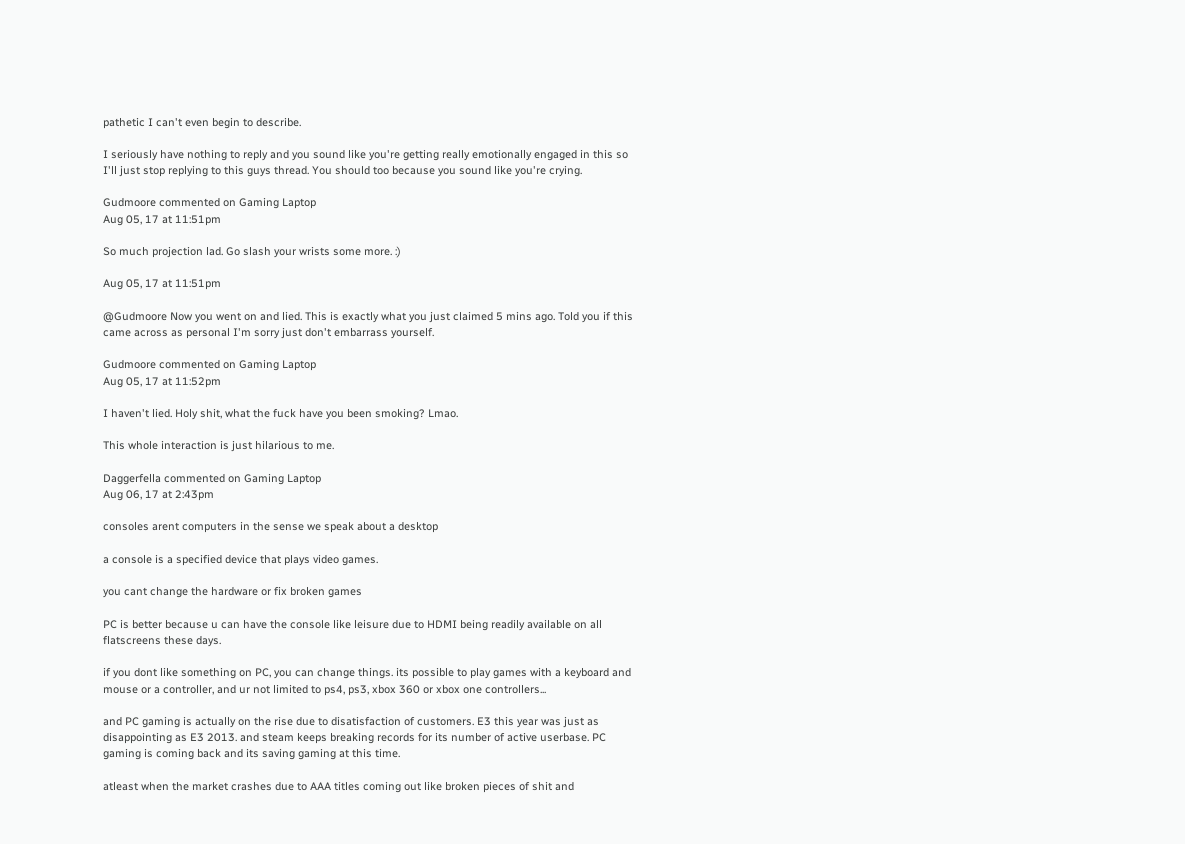pathetic I can't even begin to describe.

I seriously have nothing to reply and you sound like you're getting really emotionally engaged in this so I'll just stop replying to this guys thread. You should too because you sound like you're crying.

Gudmoore commented on Gaming Laptop
Aug 05, 17 at 11:51pm

So much projection lad. Go slash your wrists some more. :)

Aug 05, 17 at 11:51pm

@Gudmoore Now you went on and lied. This is exactly what you just claimed 5 mins ago. Told you if this came across as personal I'm sorry just don't embarrass yourself.

Gudmoore commented on Gaming Laptop
Aug 05, 17 at 11:52pm

I haven't lied. Holy shit, what the fuck have you been smoking? Lmao.

This whole interaction is just hilarious to me.

Daggerfella commented on Gaming Laptop
Aug 06, 17 at 2:43pm

consoles arent computers in the sense we speak about a desktop

a console is a specified device that plays video games.

you cant change the hardware or fix broken games

PC is better because u can have the console like leisure due to HDMI being readily available on all flatscreens these days.

if you dont like something on PC, you can change things. its possible to play games with a keyboard and mouse or a controller, and ur not limited to ps4, ps3, xbox 360 or xbox one controllers...

and PC gaming is actually on the rise due to disatisfaction of customers. E3 this year was just as disappointing as E3 2013. and steam keeps breaking records for its number of active userbase. PC gaming is coming back and its saving gaming at this time.

atleast when the market crashes due to AAA titles coming out like broken pieces of shit and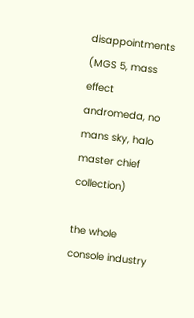disappointments (MGS 5, mass effect andromeda, no mans sky, halo master chief collection)

the whole console industry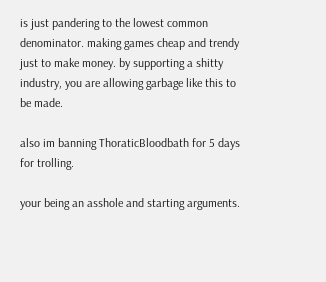is just pandering to the lowest common denominator. making games cheap and trendy just to make money. by supporting a shitty industry, you are allowing garbage like this to be made.

also im banning ThoraticBloodbath for 5 days for trolling.

your being an asshole and starting arguments.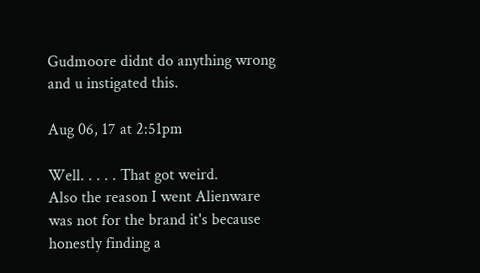Gudmoore didnt do anything wrong and u instigated this.

Aug 06, 17 at 2:51pm

Well. . . . . That got weird.
Also the reason I went Alienware was not for the brand it's because honestly finding a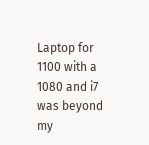Laptop for 1100 with a 1080 and i7 was beyond my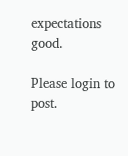expectations good.

Please login to post.